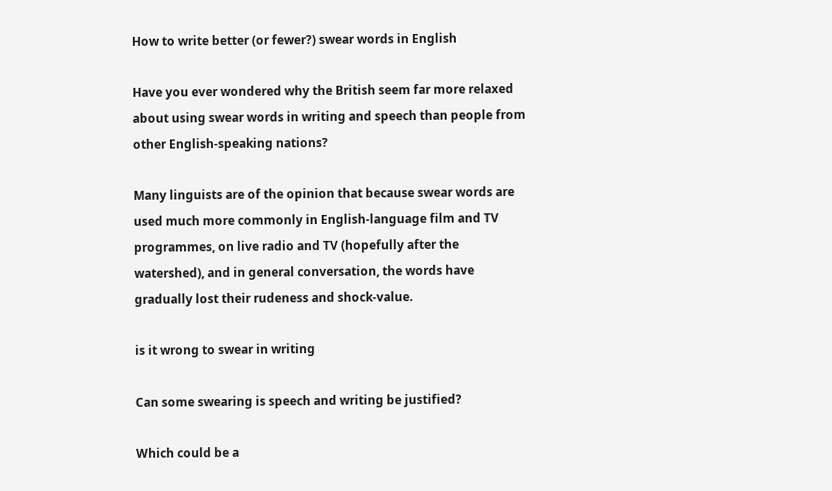How to write better (or fewer?) swear words in English

Have you ever wondered why the British seem far more relaxed about using swear words in writing and speech than people from other English-speaking nations?

Many linguists are of the opinion that because swear words are used much more commonly in English-language film and TV programmes, on live radio and TV (hopefully after the watershed), and in general conversation, the words have gradually lost their rudeness and shock-value.

is it wrong to swear in writing

Can some swearing is speech and writing be justified?

Which could be a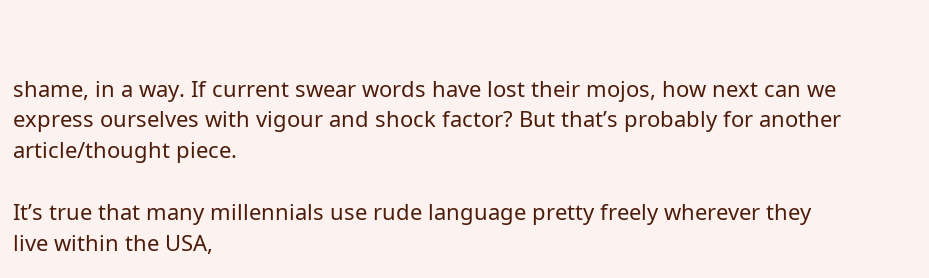shame, in a way. If current swear words have lost their mojos, how next can we express ourselves with vigour and shock factor? But that’s probably for another article/thought piece.

It’s true that many millennials use rude language pretty freely wherever they live within the USA,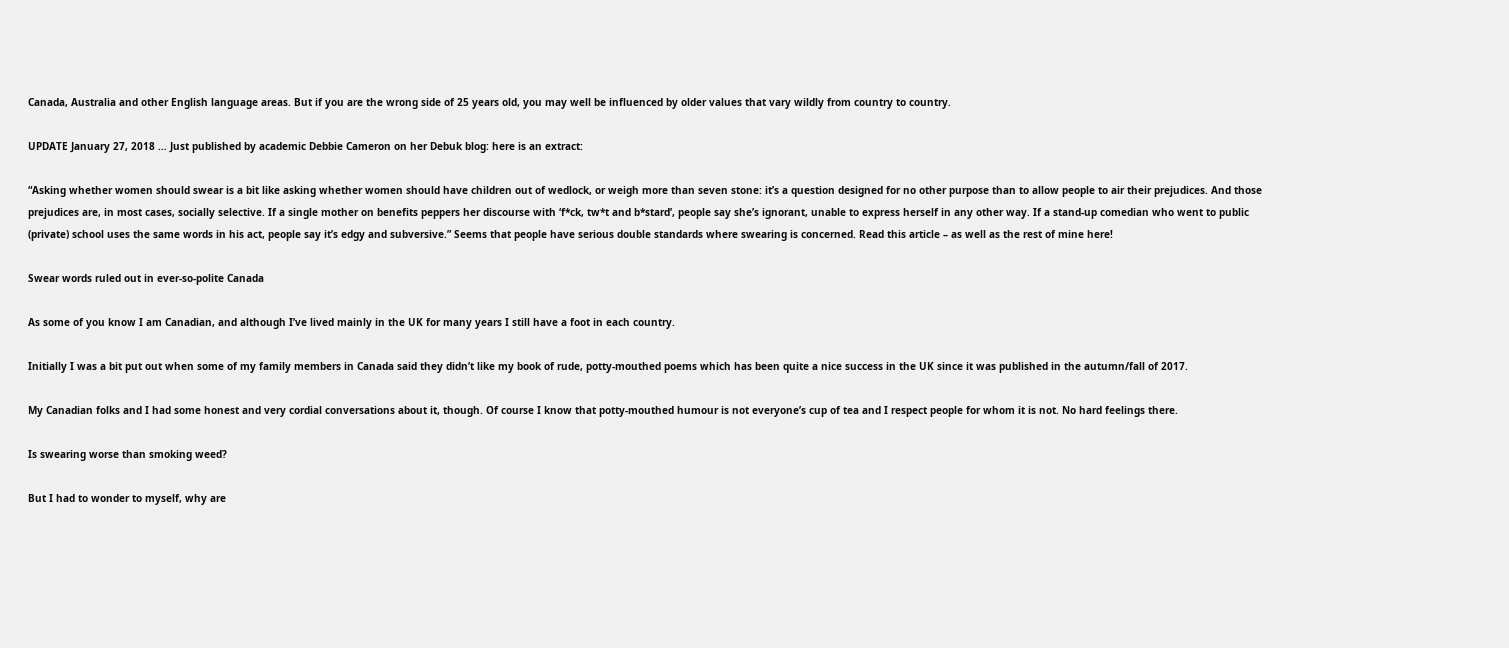Canada, Australia and other English language areas. But if you are the wrong side of 25 years old, you may well be influenced by older values that vary wildly from country to country.

UPDATE January 27, 2018 … Just published by academic Debbie Cameron on her Debuk blog: here is an extract:

“Asking whether women should swear is a bit like asking whether women should have children out of wedlock, or weigh more than seven stone: it’s a question designed for no other purpose than to allow people to air their prejudices. And those prejudices are, in most cases, socially selective. If a single mother on benefits peppers her discourse with ‘f*ck, tw*t and b*stard’, people say she’s ignorant, unable to express herself in any other way. If a stand-up comedian who went to public (private) school uses the same words in his act, people say it’s edgy and subversive.” Seems that people have serious double standards where swearing is concerned. Read this article – as well as the rest of mine here!

Swear words ruled out in ever-so-polite Canada

As some of you know I am Canadian, and although I’ve lived mainly in the UK for many years I still have a foot in each country.

Initially I was a bit put out when some of my family members in Canada said they didn’t like my book of rude, potty-mouthed poems which has been quite a nice success in the UK since it was published in the autumn/fall of 2017.

My Canadian folks and I had some honest and very cordial conversations about it, though. Of course I know that potty-mouthed humour is not everyone’s cup of tea and I respect people for whom it is not. No hard feelings there.

Is swearing worse than smoking weed?

But I had to wonder to myself, why are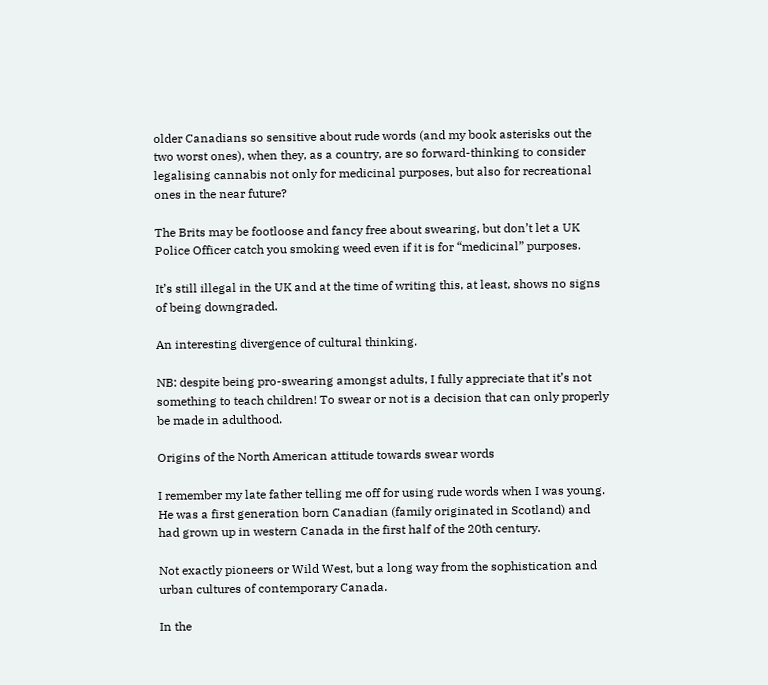older Canadians so sensitive about rude words (and my book asterisks out the two worst ones), when they, as a country, are so forward-thinking to consider legalising cannabis not only for medicinal purposes, but also for recreational ones in the near future?

The Brits may be footloose and fancy free about swearing, but don’t let a UK Police Officer catch you smoking weed even if it is for “medicinal” purposes.

It’s still illegal in the UK and at the time of writing this, at least, shows no signs of being downgraded.

An interesting divergence of cultural thinking.

NB: despite being pro-swearing amongst adults, I fully appreciate that it’s not something to teach children! To swear or not is a decision that can only properly be made in adulthood.

Origins of the North American attitude towards swear words

I remember my late father telling me off for using rude words when I was young. He was a first generation born Canadian (family originated in Scotland) and had grown up in western Canada in the first half of the 20th century.

Not exactly pioneers or Wild West, but a long way from the sophistication and urban cultures of contemporary Canada.

In the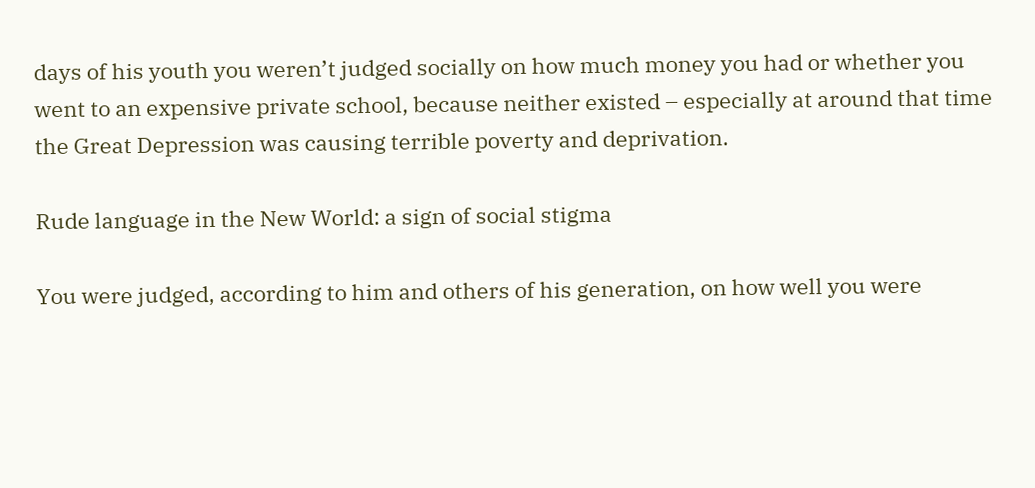days of his youth you weren’t judged socially on how much money you had or whether you went to an expensive private school, because neither existed – especially at around that time the Great Depression was causing terrible poverty and deprivation.

Rude language in the New World: a sign of social stigma

You were judged, according to him and others of his generation, on how well you were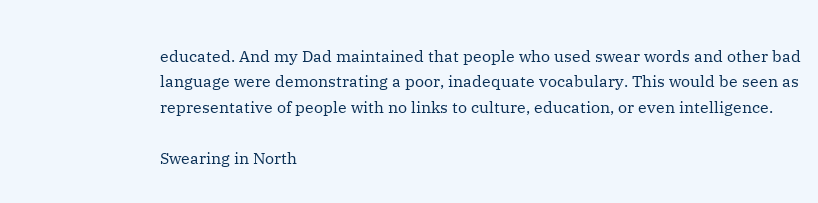educated. And my Dad maintained that people who used swear words and other bad language were demonstrating a poor, inadequate vocabulary. This would be seen as representative of people with no links to culture, education, or even intelligence.

Swearing in North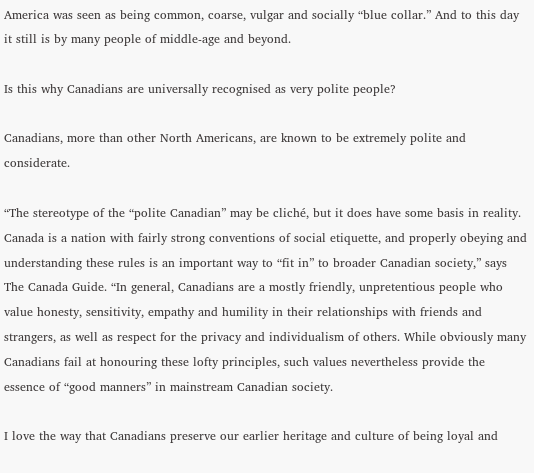America was seen as being common, coarse, vulgar and socially “blue collar.” And to this day it still is by many people of middle-age and beyond.

Is this why Canadians are universally recognised as very polite people?

Canadians, more than other North Americans, are known to be extremely polite and considerate.

“The stereotype of the “polite Canadian” may be cliché, but it does have some basis in reality. Canada is a nation with fairly strong conventions of social etiquette, and properly obeying and understanding these rules is an important way to “fit in” to broader Canadian society,” says The Canada Guide. “In general, Canadians are a mostly friendly, unpretentious people who value honesty, sensitivity, empathy and humility in their relationships with friends and strangers, as well as respect for the privacy and individualism of others. While obviously many Canadians fail at honouring these lofty principles, such values nevertheless provide the essence of “good manners” in mainstream Canadian society.

I love the way that Canadians preserve our earlier heritage and culture of being loyal and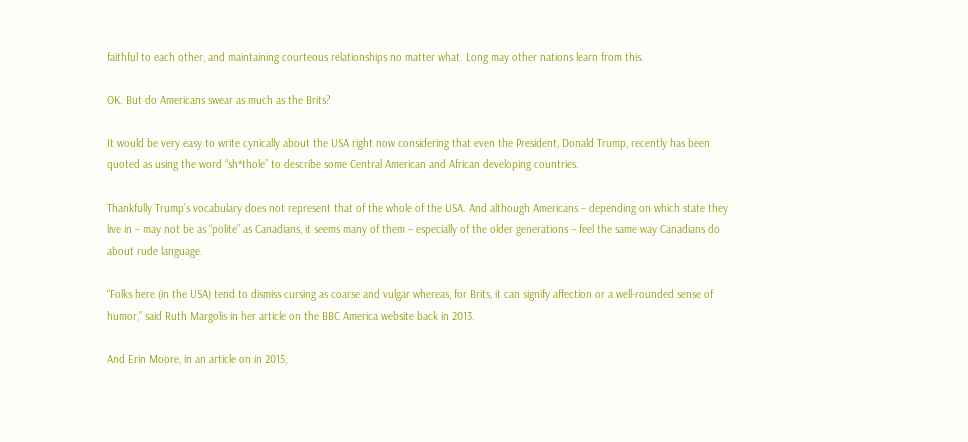faithful to each other, and maintaining courteous relationships no matter what. Long may other nations learn from this.

OK. But do Americans swear as much as the Brits?

It would be very easy to write cynically about the USA right now considering that even the President, Donald Trump, recently has been quoted as using the word “sh*thole” to describe some Central American and African developing countries.

Thankfully Trump’s vocabulary does not represent that of the whole of the USA. And although Americans – depending on which state they live in – may not be as “polite” as Canadians, it seems many of them – especially of the older generations – feel the same way Canadians do about rude language.

“Folks here (in the USA) tend to dismiss cursing as coarse and vulgar whereas, for Brits, it can signify affection or a well-rounded sense of humor,” said Ruth Margolis in her article on the BBC America website back in 2013.

And Erin Moore, in an article on in 2015,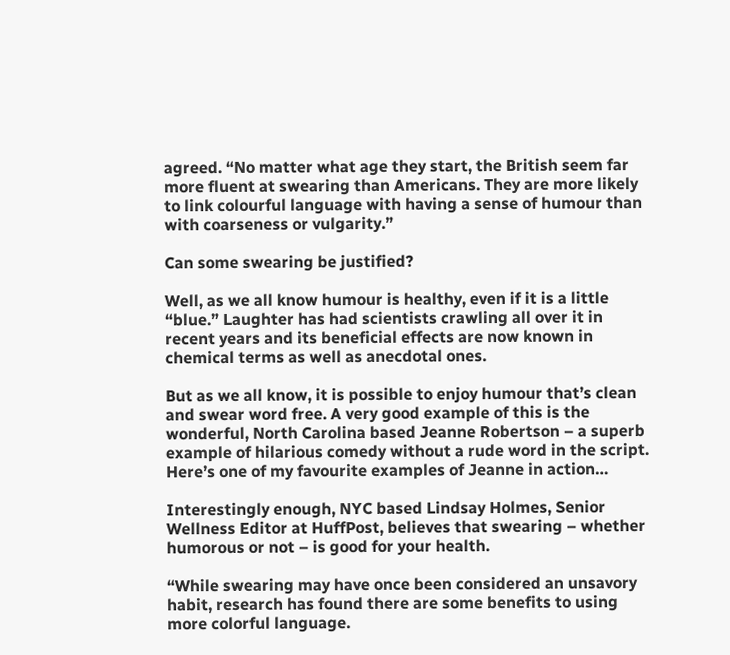agreed. “No matter what age they start, the British seem far more fluent at swearing than Americans. They are more likely to link colourful language with having a sense of humour than with coarseness or vulgarity.”

Can some swearing be justified?

Well, as we all know humour is healthy, even if it is a little “blue.” Laughter has had scientists crawling all over it in recent years and its beneficial effects are now known in chemical terms as well as anecdotal ones.

But as we all know, it is possible to enjoy humour that’s clean and swear word free. A very good example of this is the wonderful, North Carolina based Jeanne Robertson – a superb example of hilarious comedy without a rude word in the script. Here’s one of my favourite examples of Jeanne in action…

Interestingly enough, NYC based Lindsay Holmes, Senior Wellness Editor at HuffPost, believes that swearing – whether humorous or not – is good for your health.

“While swearing may have once been considered an unsavory habit, research has found there are some benefits to using more colorful language.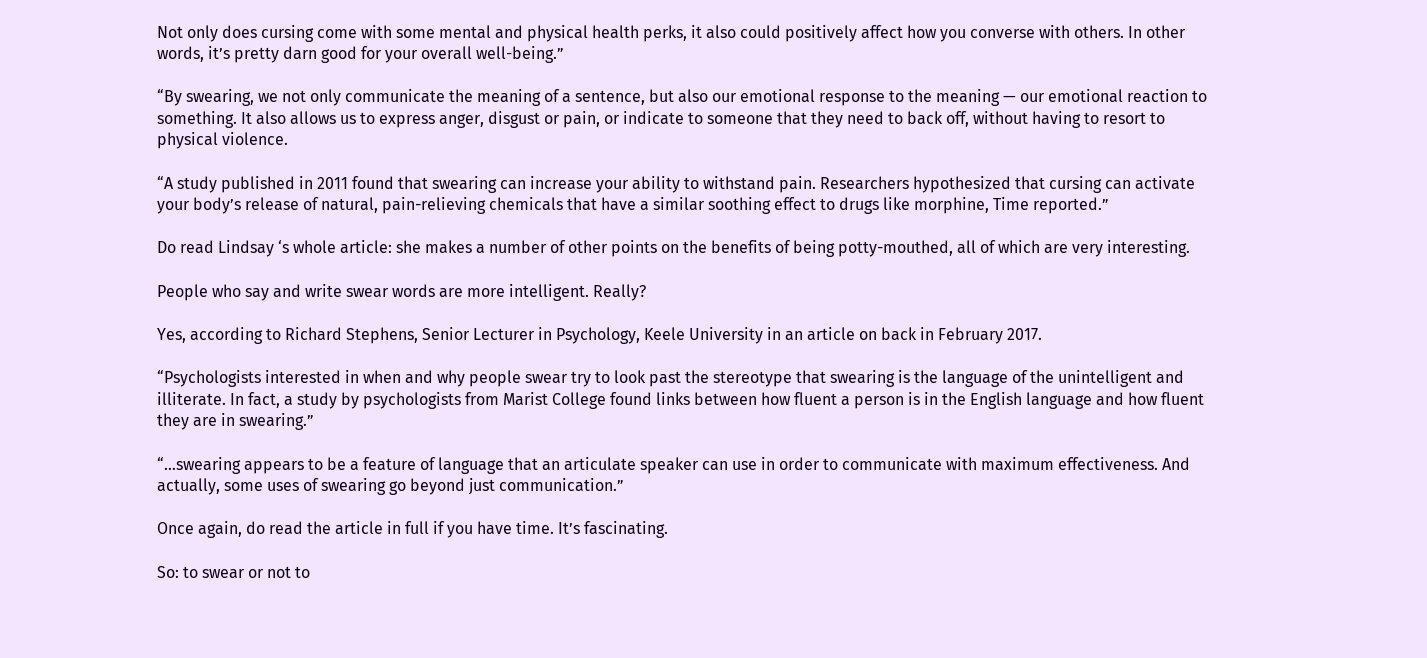Not only does cursing come with some mental and physical health perks, it also could positively affect how you converse with others. In other words, it’s pretty darn good for your overall well-being.”

“By swearing, we not only communicate the meaning of a sentence, but also our emotional response to the meaning — our emotional reaction to something. It also allows us to express anger, disgust or pain, or indicate to someone that they need to back off, without having to resort to physical violence.

“A study published in 2011 found that swearing can increase your ability to withstand pain. Researchers hypothesized that cursing can activate your body’s release of natural, pain-relieving chemicals that have a similar soothing effect to drugs like morphine, Time reported.”

Do read Lindsay ‘s whole article: she makes a number of other points on the benefits of being potty-mouthed, all of which are very interesting.

People who say and write swear words are more intelligent. Really?

Yes, according to Richard Stephens, Senior Lecturer in Psychology, Keele University in an article on back in February 2017.

“Psychologists interested in when and why people swear try to look past the stereotype that swearing is the language of the unintelligent and illiterate. In fact, a study by psychologists from Marist College found links between how fluent a person is in the English language and how fluent they are in swearing.”

“…swearing appears to be a feature of language that an articulate speaker can use in order to communicate with maximum effectiveness. And actually, some uses of swearing go beyond just communication.”

Once again, do read the article in full if you have time. It’s fascinating.

So: to swear or not to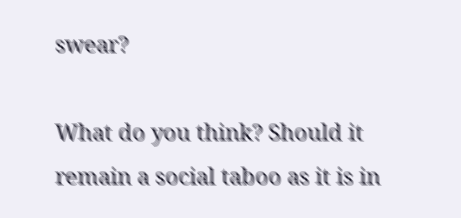swear?

What do you think? Should it remain a social taboo as it is in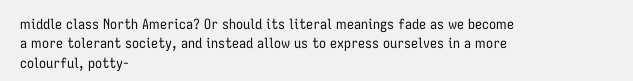middle class North America? Or should its literal meanings fade as we become a more tolerant society, and instead allow us to express ourselves in a more colourful, potty-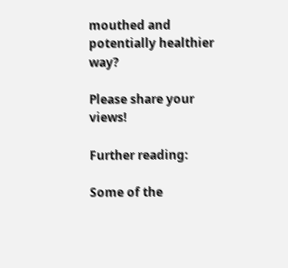mouthed and potentially healthier way?

Please share your views!

Further reading:

Some of the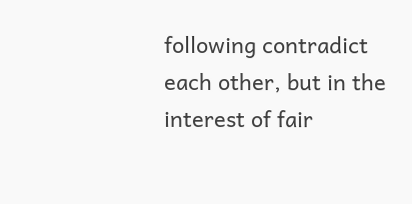following contradict each other, but in the interest of fair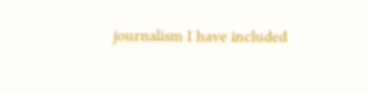journalism I have included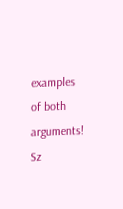examples of both arguments! Sz